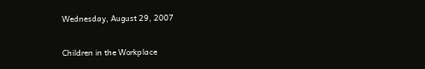Wednesday, August 29, 2007

Children in the Workplace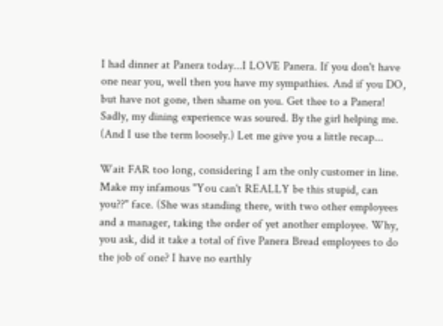I had dinner at Panera today...I LOVE Panera. If you don't have one near you, well then you have my sympathies. And if you DO, but have not gone, then shame on you. Get thee to a Panera!
Sadly, my dining experience was soured. By the girl helping me. (And I use the term loosely.) Let me give you a little recap...

Wait FAR too long, considering I am the only customer in line. Make my infamous "You can't REALLY be this stupid, can you??" face. (She was standing there, with two other employees and a manager, taking the order of yet another employee. Why, you ask, did it take a total of five Panera Bread employees to do the job of one? I have no earthly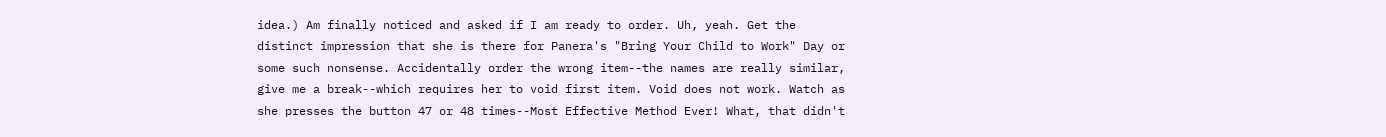idea.) Am finally noticed and asked if I am ready to order. Uh, yeah. Get the distinct impression that she is there for Panera's "Bring Your Child to Work" Day or some such nonsense. Accidentally order the wrong item--the names are really similar, give me a break--which requires her to void first item. Void does not work. Watch as she presses the button 47 or 48 times--Most Effective Method Ever! What, that didn't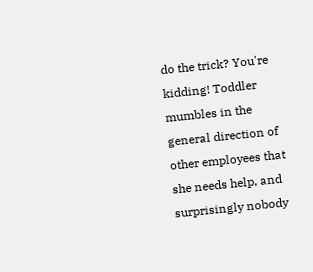do the trick? You're kidding! Toddler mumbles in the general direction of other employees that she needs help, and surprisingly nobody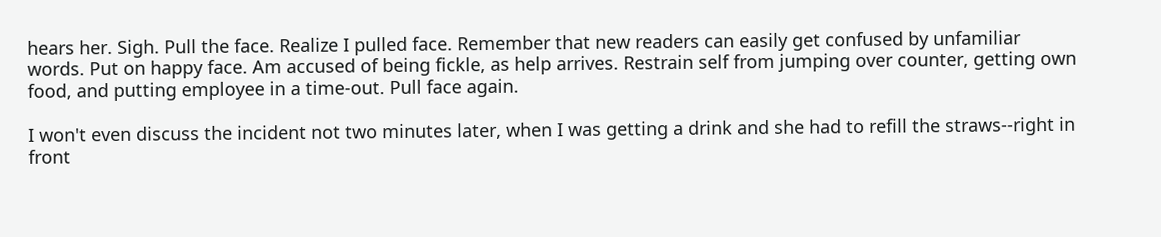hears her. Sigh. Pull the face. Realize I pulled face. Remember that new readers can easily get confused by unfamiliar words. Put on happy face. Am accused of being fickle, as help arrives. Restrain self from jumping over counter, getting own food, and putting employee in a time-out. Pull face again.

I won't even discuss the incident not two minutes later, when I was getting a drink and she had to refill the straws--right in front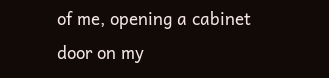of me, opening a cabinet door on my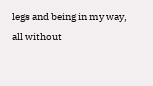legs and being in my way, all without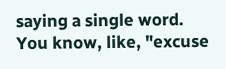saying a single word. You know, like, "excuse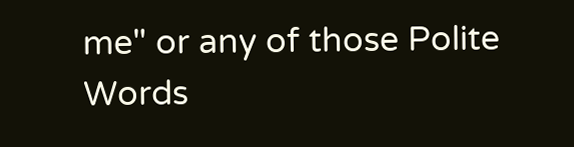me" or any of those Polite Words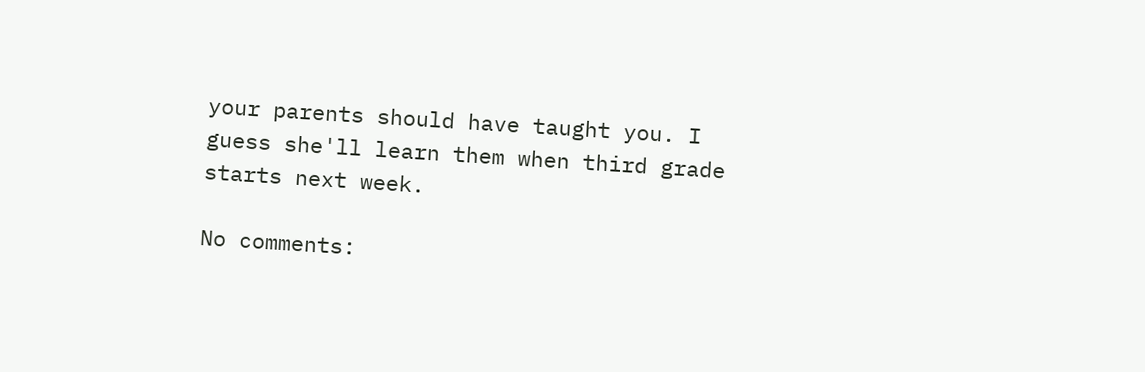your parents should have taught you. I guess she'll learn them when third grade starts next week.

No comments: